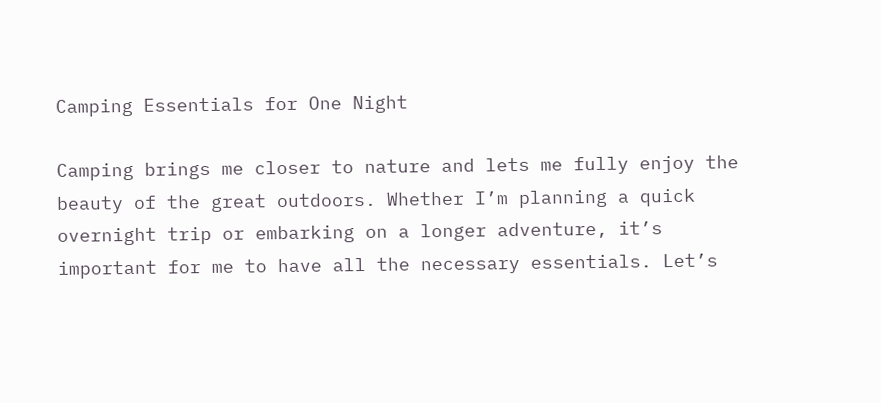Camping Essentials for One Night

Camping brings me closer to nature and lets me fully enjoy the beauty of the great outdoors. Whether I’m planning a quick overnight trip or embarking on a longer adventure, it’s important for me to have all the necessary essentials. Let’s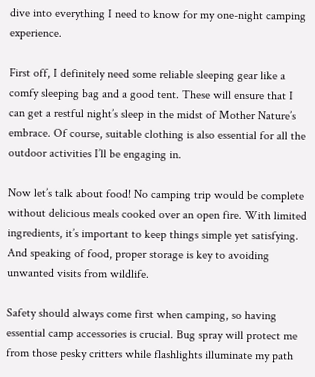dive into everything I need to know for my one-night camping experience.

First off, I definitely need some reliable sleeping gear like a comfy sleeping bag and a good tent. These will ensure that I can get a restful night’s sleep in the midst of Mother Nature’s embrace. Of course, suitable clothing is also essential for all the outdoor activities I’ll be engaging in.

Now let’s talk about food! No camping trip would be complete without delicious meals cooked over an open fire. With limited ingredients, it’s important to keep things simple yet satisfying. And speaking of food, proper storage is key to avoiding unwanted visits from wildlife.

Safety should always come first when camping, so having essential camp accessories is crucial. Bug spray will protect me from those pesky critters while flashlights illuminate my path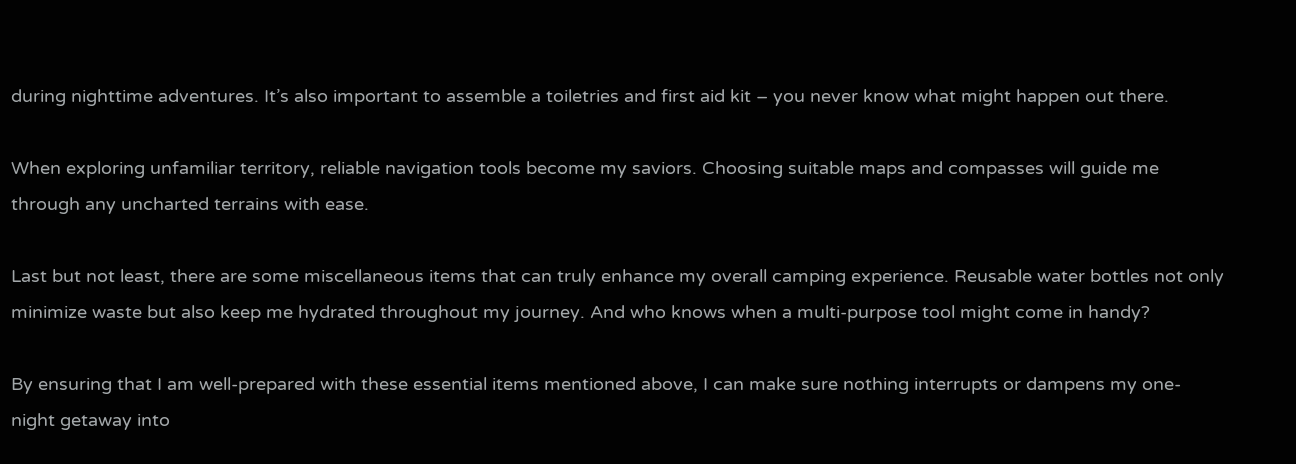during nighttime adventures. It’s also important to assemble a toiletries and first aid kit – you never know what might happen out there.

When exploring unfamiliar territory, reliable navigation tools become my saviors. Choosing suitable maps and compasses will guide me through any uncharted terrains with ease.

Last but not least, there are some miscellaneous items that can truly enhance my overall camping experience. Reusable water bottles not only minimize waste but also keep me hydrated throughout my journey. And who knows when a multi-purpose tool might come in handy?

By ensuring that I am well-prepared with these essential items mentioned above, I can make sure nothing interrupts or dampens my one-night getaway into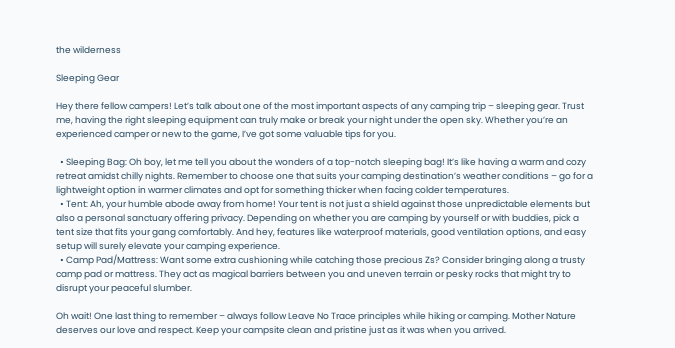the wilderness

Sleeping Gear

Hey there fellow campers! Let’s talk about one of the most important aspects of any camping trip – sleeping gear. Trust me, having the right sleeping equipment can truly make or break your night under the open sky. Whether you’re an experienced camper or new to the game, I’ve got some valuable tips for you.

  • Sleeping Bag: Oh boy, let me tell you about the wonders of a top-notch sleeping bag! It’s like having a warm and cozy retreat amidst chilly nights. Remember to choose one that suits your camping destination’s weather conditions – go for a lightweight option in warmer climates and opt for something thicker when facing colder temperatures.
  • Tent: Ah, your humble abode away from home! Your tent is not just a shield against those unpredictable elements but also a personal sanctuary offering privacy. Depending on whether you are camping by yourself or with buddies, pick a tent size that fits your gang comfortably. And hey, features like waterproof materials, good ventilation options, and easy setup will surely elevate your camping experience.
  • Camp Pad/Mattress: Want some extra cushioning while catching those precious Zs? Consider bringing along a trusty camp pad or mattress. They act as magical barriers between you and uneven terrain or pesky rocks that might try to disrupt your peaceful slumber.

Oh wait! One last thing to remember – always follow Leave No Trace principles while hiking or camping. Mother Nature deserves our love and respect. Keep your campsite clean and pristine just as it was when you arrived.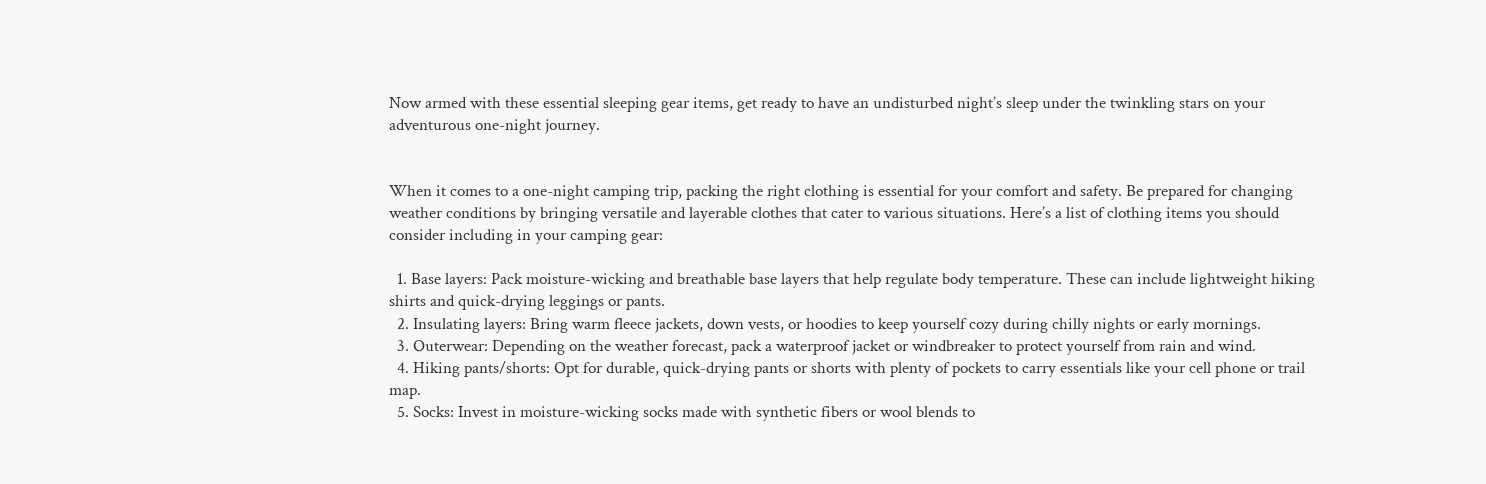Now armed with these essential sleeping gear items, get ready to have an undisturbed night’s sleep under the twinkling stars on your adventurous one-night journey.


When it comes to a one-night camping trip, packing the right clothing is essential for your comfort and safety. Be prepared for changing weather conditions by bringing versatile and layerable clothes that cater to various situations. Here’s a list of clothing items you should consider including in your camping gear:

  1. Base layers: Pack moisture-wicking and breathable base layers that help regulate body temperature. These can include lightweight hiking shirts and quick-drying leggings or pants.
  2. Insulating layers: Bring warm fleece jackets, down vests, or hoodies to keep yourself cozy during chilly nights or early mornings.
  3. Outerwear: Depending on the weather forecast, pack a waterproof jacket or windbreaker to protect yourself from rain and wind.
  4. Hiking pants/shorts: Opt for durable, quick-drying pants or shorts with plenty of pockets to carry essentials like your cell phone or trail map.
  5. Socks: Invest in moisture-wicking socks made with synthetic fibers or wool blends to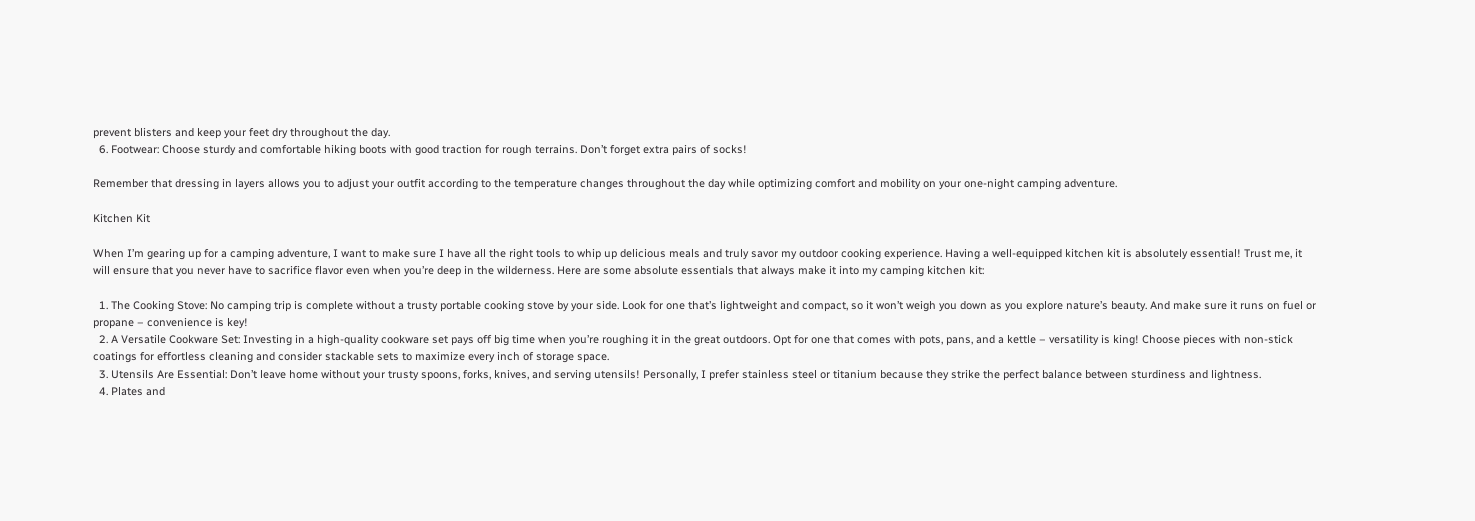prevent blisters and keep your feet dry throughout the day.
  6. Footwear: Choose sturdy and comfortable hiking boots with good traction for rough terrains. Don’t forget extra pairs of socks!

Remember that dressing in layers allows you to adjust your outfit according to the temperature changes throughout the day while optimizing comfort and mobility on your one-night camping adventure.

Kitchen Kit

When I’m gearing up for a camping adventure, I want to make sure I have all the right tools to whip up delicious meals and truly savor my outdoor cooking experience. Having a well-equipped kitchen kit is absolutely essential! Trust me, it will ensure that you never have to sacrifice flavor even when you’re deep in the wilderness. Here are some absolute essentials that always make it into my camping kitchen kit:

  1. The Cooking Stove: No camping trip is complete without a trusty portable cooking stove by your side. Look for one that’s lightweight and compact, so it won’t weigh you down as you explore nature’s beauty. And make sure it runs on fuel or propane – convenience is key!
  2. A Versatile Cookware Set: Investing in a high-quality cookware set pays off big time when you’re roughing it in the great outdoors. Opt for one that comes with pots, pans, and a kettle – versatility is king! Choose pieces with non-stick coatings for effortless cleaning and consider stackable sets to maximize every inch of storage space.
  3. Utensils Are Essential: Don’t leave home without your trusty spoons, forks, knives, and serving utensils! Personally, I prefer stainless steel or titanium because they strike the perfect balance between sturdiness and lightness.
  4. Plates and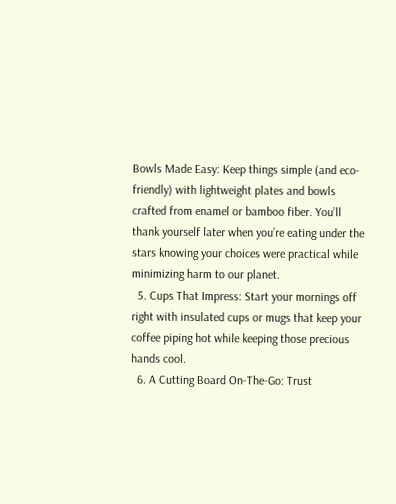Bowls Made Easy: Keep things simple (and eco-friendly) with lightweight plates and bowls crafted from enamel or bamboo fiber. You’ll thank yourself later when you’re eating under the stars knowing your choices were practical while minimizing harm to our planet.
  5. Cups That Impress: Start your mornings off right with insulated cups or mugs that keep your coffee piping hot while keeping those precious hands cool.
  6. A Cutting Board On-The-Go: Trust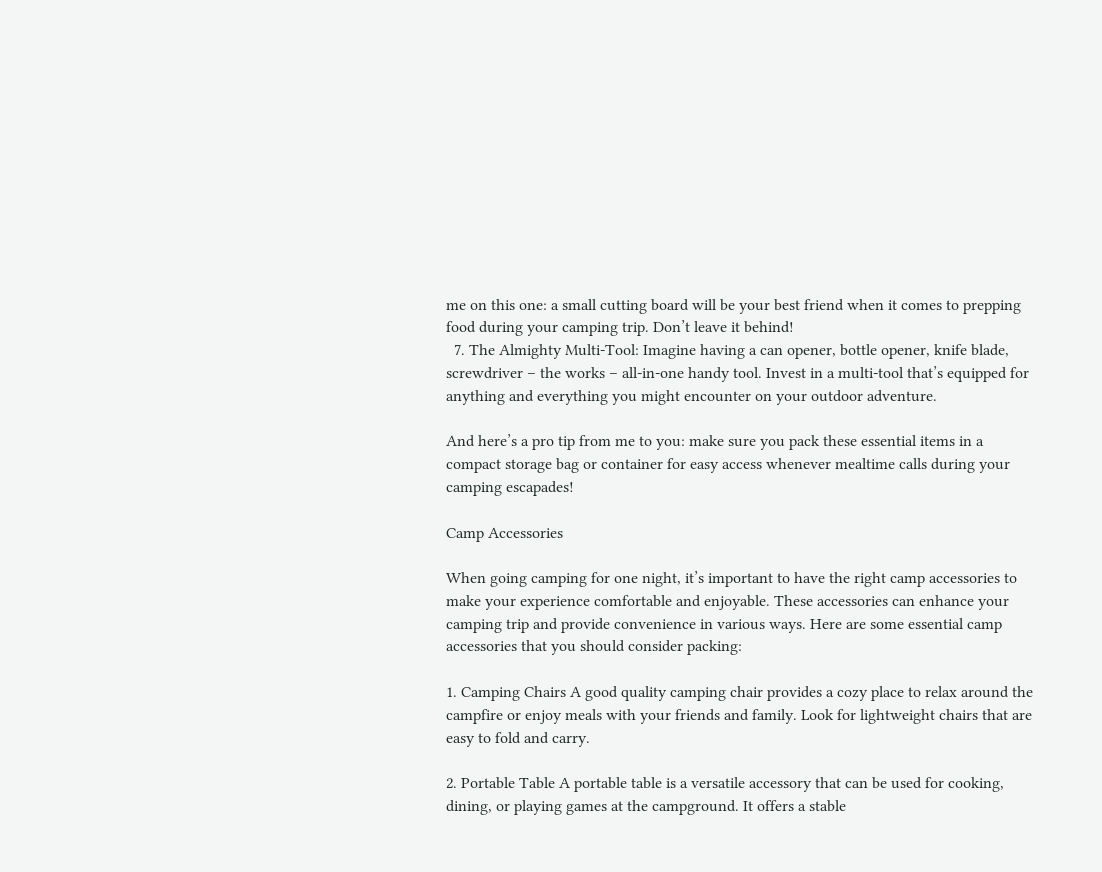me on this one: a small cutting board will be your best friend when it comes to prepping food during your camping trip. Don’t leave it behind!
  7. The Almighty Multi-Tool: Imagine having a can opener, bottle opener, knife blade, screwdriver – the works – all-in-one handy tool. Invest in a multi-tool that’s equipped for anything and everything you might encounter on your outdoor adventure.

And here’s a pro tip from me to you: make sure you pack these essential items in a compact storage bag or container for easy access whenever mealtime calls during your camping escapades!

Camp Accessories

When going camping for one night, it’s important to have the right camp accessories to make your experience comfortable and enjoyable. These accessories can enhance your camping trip and provide convenience in various ways. Here are some essential camp accessories that you should consider packing:

1. Camping Chairs A good quality camping chair provides a cozy place to relax around the campfire or enjoy meals with your friends and family. Look for lightweight chairs that are easy to fold and carry.

2. Portable Table A portable table is a versatile accessory that can be used for cooking, dining, or playing games at the campground. It offers a stable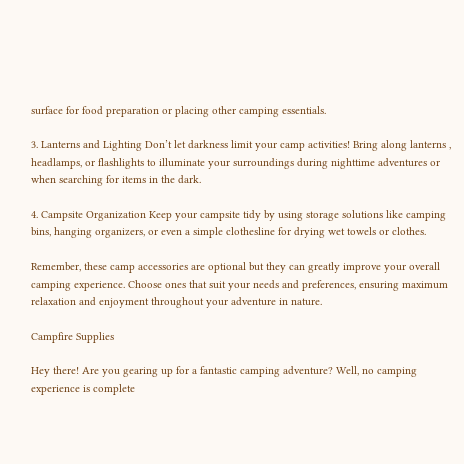surface for food preparation or placing other camping essentials.

3. Lanterns and Lighting Don’t let darkness limit your camp activities! Bring along lanterns , headlamps, or flashlights to illuminate your surroundings during nighttime adventures or when searching for items in the dark.

4. Campsite Organization Keep your campsite tidy by using storage solutions like camping bins, hanging organizers, or even a simple clothesline for drying wet towels or clothes.

Remember, these camp accessories are optional but they can greatly improve your overall camping experience. Choose ones that suit your needs and preferences, ensuring maximum relaxation and enjoyment throughout your adventure in nature.

Campfire Supplies

Hey there! Are you gearing up for a fantastic camping adventure? Well, no camping experience is complete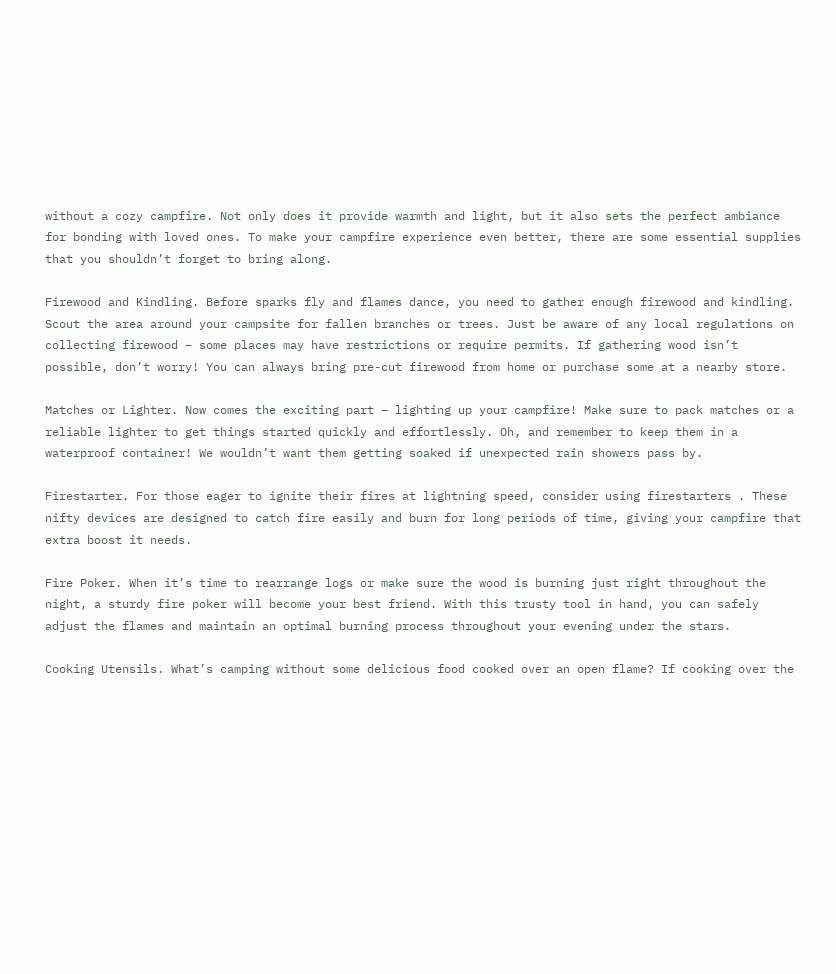without a cozy campfire. Not only does it provide warmth and light, but it also sets the perfect ambiance for bonding with loved ones. To make your campfire experience even better, there are some essential supplies that you shouldn’t forget to bring along.

Firewood and Kindling. Before sparks fly and flames dance, you need to gather enough firewood and kindling. Scout the area around your campsite for fallen branches or trees. Just be aware of any local regulations on collecting firewood – some places may have restrictions or require permits. If gathering wood isn’t possible, don’t worry! You can always bring pre-cut firewood from home or purchase some at a nearby store.

Matches or Lighter. Now comes the exciting part – lighting up your campfire! Make sure to pack matches or a reliable lighter to get things started quickly and effortlessly. Oh, and remember to keep them in a waterproof container! We wouldn’t want them getting soaked if unexpected rain showers pass by.

Firestarter. For those eager to ignite their fires at lightning speed, consider using firestarters . These nifty devices are designed to catch fire easily and burn for long periods of time, giving your campfire that extra boost it needs.

Fire Poker. When it’s time to rearrange logs or make sure the wood is burning just right throughout the night, a sturdy fire poker will become your best friend. With this trusty tool in hand, you can safely adjust the flames and maintain an optimal burning process throughout your evening under the stars.

Cooking Utensils. What’s camping without some delicious food cooked over an open flame? If cooking over the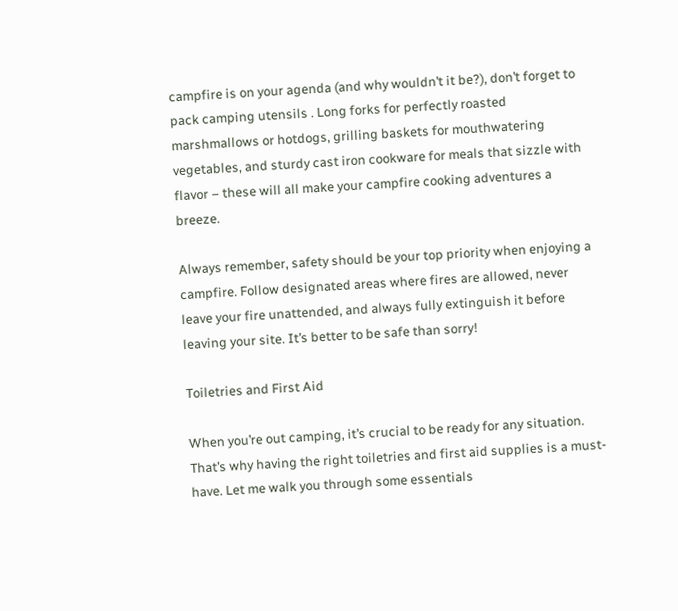campfire is on your agenda (and why wouldn’t it be?), don’t forget to pack camping utensils . Long forks for perfectly roasted marshmallows or hotdogs, grilling baskets for mouthwatering vegetables, and sturdy cast iron cookware for meals that sizzle with flavor – these will all make your campfire cooking adventures a breeze.

Always remember, safety should be your top priority when enjoying a campfire. Follow designated areas where fires are allowed, never leave your fire unattended, and always fully extinguish it before leaving your site. It’s better to be safe than sorry!

Toiletries and First Aid

When you’re out camping, it’s crucial to be ready for any situation. That’s why having the right toiletries and first aid supplies is a must-have. Let me walk you through some essentials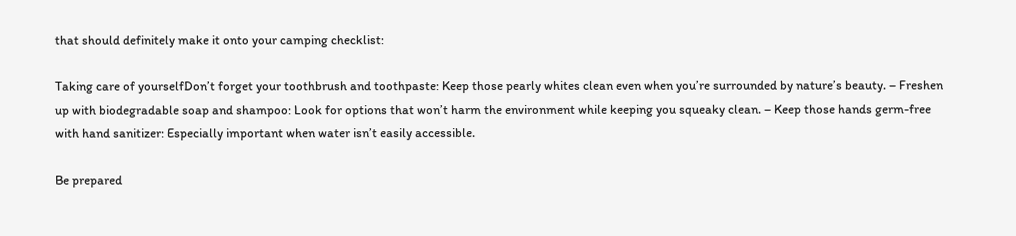that should definitely make it onto your camping checklist:

Taking care of yourselfDon’t forget your toothbrush and toothpaste: Keep those pearly whites clean even when you’re surrounded by nature’s beauty. – Freshen up with biodegradable soap and shampoo: Look for options that won’t harm the environment while keeping you squeaky clean. – Keep those hands germ-free with hand sanitizer: Especially important when water isn’t easily accessible.

Be prepared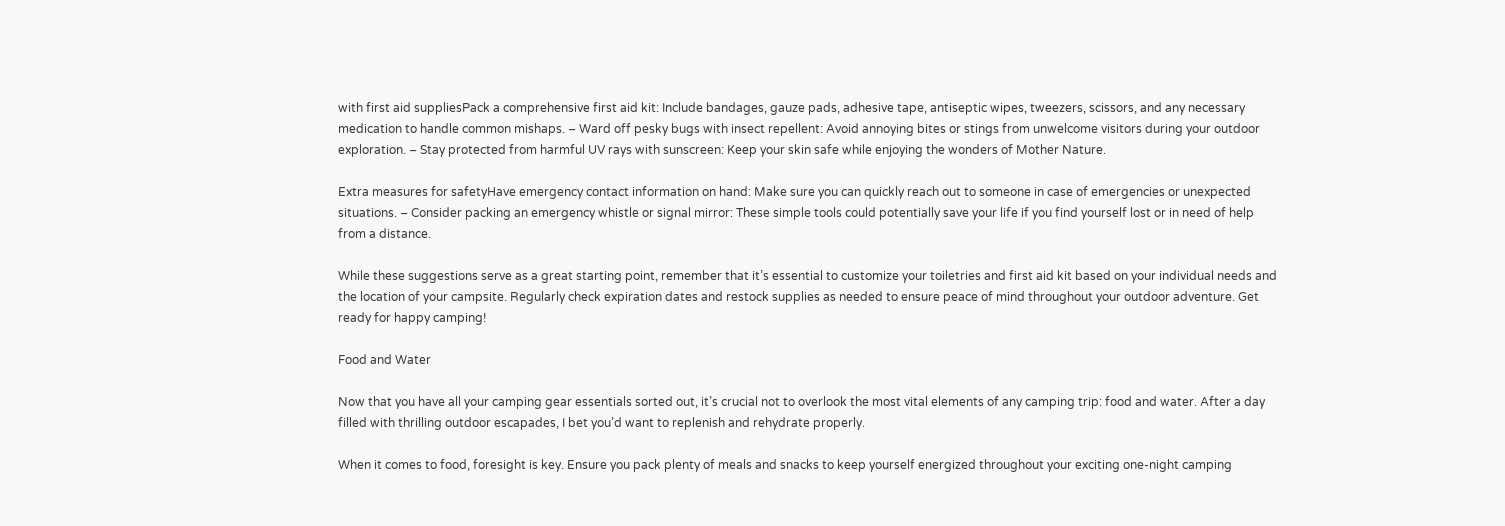with first aid suppliesPack a comprehensive first aid kit: Include bandages, gauze pads, adhesive tape, antiseptic wipes, tweezers, scissors, and any necessary medication to handle common mishaps. – Ward off pesky bugs with insect repellent: Avoid annoying bites or stings from unwelcome visitors during your outdoor exploration. – Stay protected from harmful UV rays with sunscreen: Keep your skin safe while enjoying the wonders of Mother Nature.

Extra measures for safetyHave emergency contact information on hand: Make sure you can quickly reach out to someone in case of emergencies or unexpected situations. – Consider packing an emergency whistle or signal mirror: These simple tools could potentially save your life if you find yourself lost or in need of help from a distance.

While these suggestions serve as a great starting point, remember that it’s essential to customize your toiletries and first aid kit based on your individual needs and the location of your campsite. Regularly check expiration dates and restock supplies as needed to ensure peace of mind throughout your outdoor adventure. Get ready for happy camping!

Food and Water

Now that you have all your camping gear essentials sorted out, it’s crucial not to overlook the most vital elements of any camping trip: food and water. After a day filled with thrilling outdoor escapades, I bet you’d want to replenish and rehydrate properly.

When it comes to food, foresight is key. Ensure you pack plenty of meals and snacks to keep yourself energized throughout your exciting one-night camping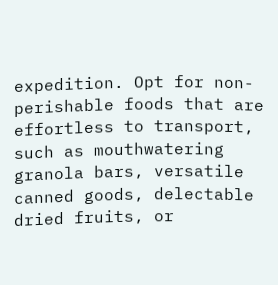expedition. Opt for non-perishable foods that are effortless to transport, such as mouthwatering granola bars, versatile canned goods, delectable dried fruits, or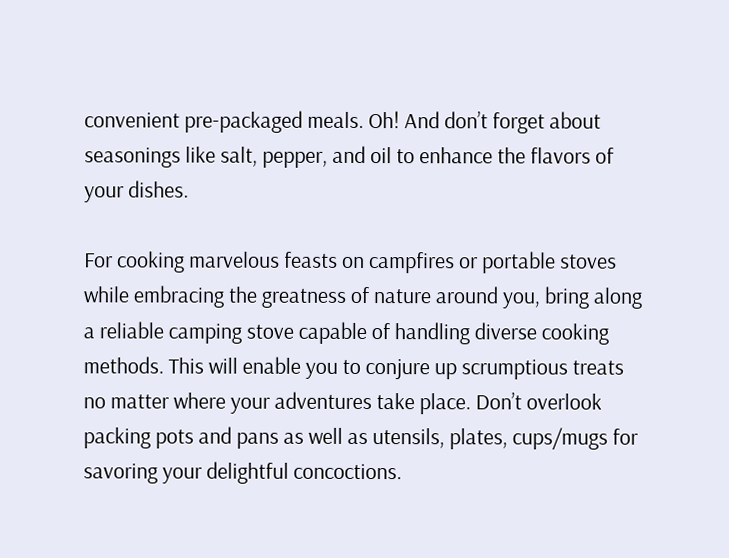convenient pre-packaged meals. Oh! And don’t forget about seasonings like salt, pepper, and oil to enhance the flavors of your dishes.

For cooking marvelous feasts on campfires or portable stoves while embracing the greatness of nature around you, bring along a reliable camping stove capable of handling diverse cooking methods. This will enable you to conjure up scrumptious treats no matter where your adventures take place. Don’t overlook packing pots and pans as well as utensils, plates, cups/mugs for savoring your delightful concoctions.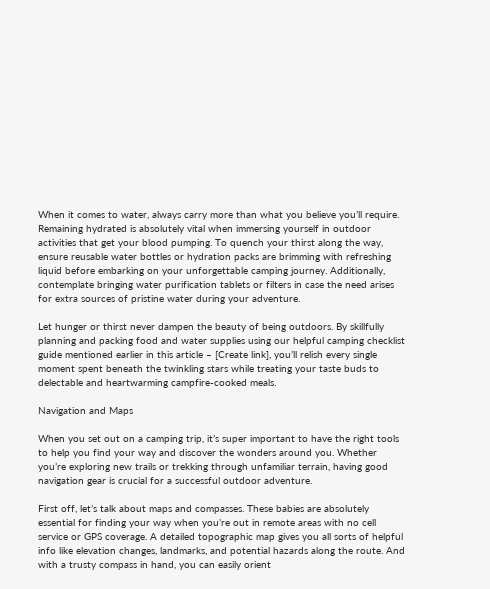When it comes to water, always carry more than what you believe you’ll require. Remaining hydrated is absolutely vital when immersing yourself in outdoor activities that get your blood pumping. To quench your thirst along the way, ensure reusable water bottles or hydration packs are brimming with refreshing liquid before embarking on your unforgettable camping journey. Additionally, contemplate bringing water purification tablets or filters in case the need arises for extra sources of pristine water during your adventure.

Let hunger or thirst never dampen the beauty of being outdoors. By skillfully planning and packing food and water supplies using our helpful camping checklist guide mentioned earlier in this article – [Create link], you’ll relish every single moment spent beneath the twinkling stars while treating your taste buds to delectable and heartwarming campfire-cooked meals.

Navigation and Maps

When you set out on a camping trip, it’s super important to have the right tools to help you find your way and discover the wonders around you. Whether you’re exploring new trails or trekking through unfamiliar terrain, having good navigation gear is crucial for a successful outdoor adventure.

First off, let’s talk about maps and compasses. These babies are absolutely essential for finding your way when you’re out in remote areas with no cell service or GPS coverage. A detailed topographic map gives you all sorts of helpful info like elevation changes, landmarks, and potential hazards along the route. And with a trusty compass in hand, you can easily orient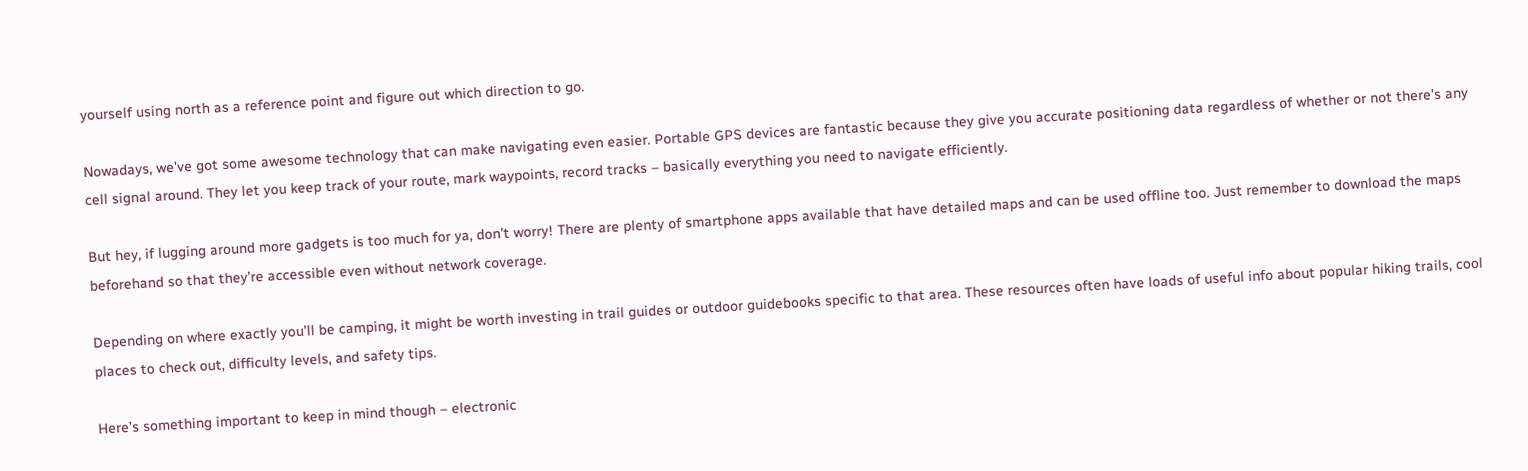yourself using north as a reference point and figure out which direction to go.

Nowadays, we’ve got some awesome technology that can make navigating even easier. Portable GPS devices are fantastic because they give you accurate positioning data regardless of whether or not there’s any cell signal around. They let you keep track of your route, mark waypoints, record tracks – basically everything you need to navigate efficiently.

But hey, if lugging around more gadgets is too much for ya, don’t worry! There are plenty of smartphone apps available that have detailed maps and can be used offline too. Just remember to download the maps beforehand so that they’re accessible even without network coverage.

Depending on where exactly you’ll be camping, it might be worth investing in trail guides or outdoor guidebooks specific to that area. These resources often have loads of useful info about popular hiking trails, cool places to check out, difficulty levels, and safety tips.

Here’s something important to keep in mind though – electronic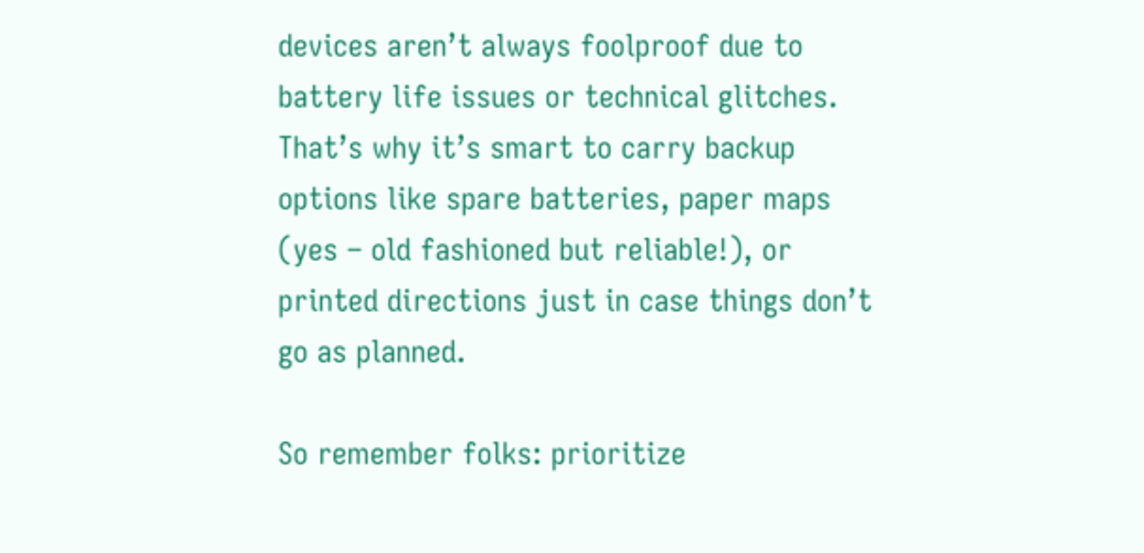devices aren’t always foolproof due to battery life issues or technical glitches. That’s why it’s smart to carry backup options like spare batteries, paper maps (yes – old fashioned but reliable!), or printed directions just in case things don’t go as planned.

So remember folks: prioritize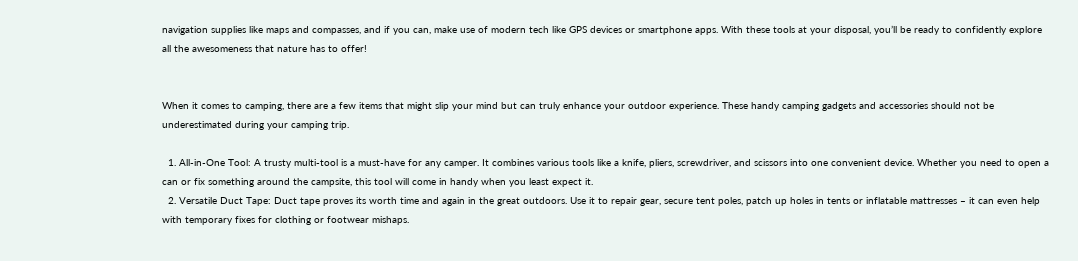navigation supplies like maps and compasses, and if you can, make use of modern tech like GPS devices or smartphone apps. With these tools at your disposal, you’ll be ready to confidently explore all the awesomeness that nature has to offer!


When it comes to camping, there are a few items that might slip your mind but can truly enhance your outdoor experience. These handy camping gadgets and accessories should not be underestimated during your camping trip.

  1. All-in-One Tool: A trusty multi-tool is a must-have for any camper. It combines various tools like a knife, pliers, screwdriver, and scissors into one convenient device. Whether you need to open a can or fix something around the campsite, this tool will come in handy when you least expect it.
  2. Versatile Duct Tape: Duct tape proves its worth time and again in the great outdoors. Use it to repair gear, secure tent poles, patch up holes in tents or inflatable mattresses – it can even help with temporary fixes for clothing or footwear mishaps.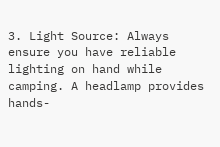3. Light Source: Always ensure you have reliable lighting on hand while camping. A headlamp provides hands-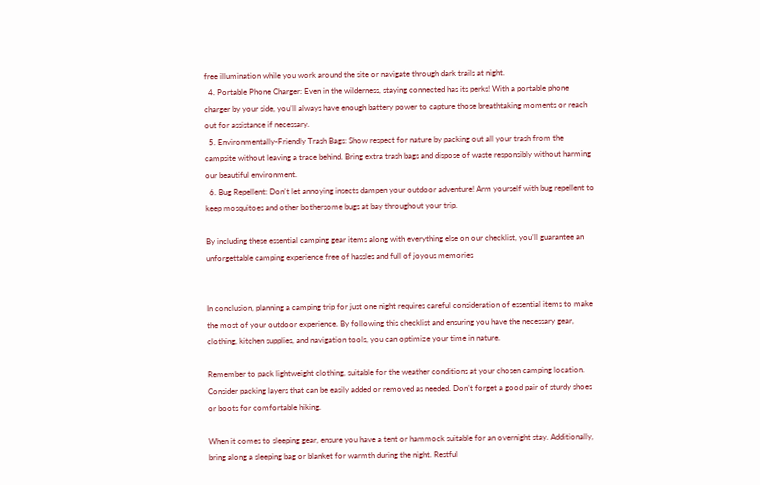free illumination while you work around the site or navigate through dark trails at night.
  4. Portable Phone Charger: Even in the wilderness, staying connected has its perks! With a portable phone charger by your side, you’ll always have enough battery power to capture those breathtaking moments or reach out for assistance if necessary.
  5. Environmentally-Friendly Trash Bags: Show respect for nature by packing out all your trash from the campsite without leaving a trace behind. Bring extra trash bags and dispose of waste responsibly without harming our beautiful environment.
  6. Bug Repellent: Don’t let annoying insects dampen your outdoor adventure! Arm yourself with bug repellent to keep mosquitoes and other bothersome bugs at bay throughout your trip.

By including these essential camping gear items along with everything else on our checklist, you’ll guarantee an unforgettable camping experience free of hassles and full of joyous memories


In conclusion, planning a camping trip for just one night requires careful consideration of essential items to make the most of your outdoor experience. By following this checklist and ensuring you have the necessary gear, clothing, kitchen supplies, and navigation tools, you can optimize your time in nature.

Remember to pack lightweight clothing, suitable for the weather conditions at your chosen camping location. Consider packing layers that can be easily added or removed as needed. Don’t forget a good pair of sturdy shoes or boots for comfortable hiking.

When it comes to sleeping gear, ensure you have a tent or hammock suitable for an overnight stay. Additionally, bring along a sleeping bag or blanket for warmth during the night. Restful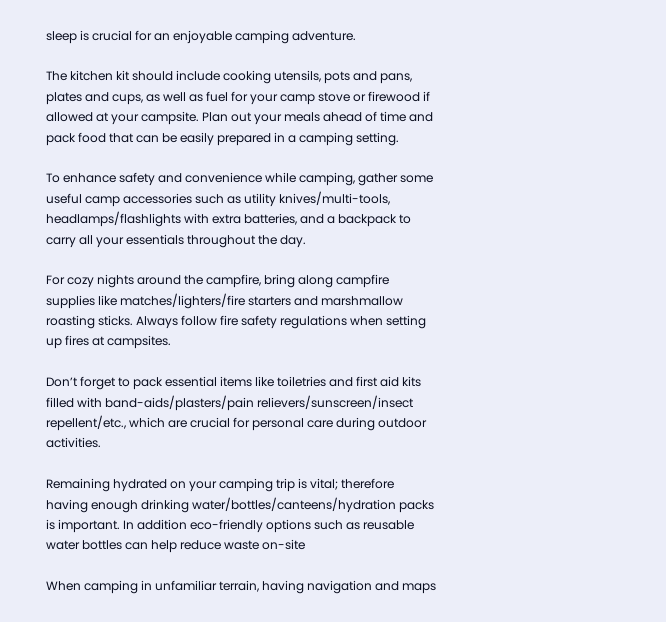sleep is crucial for an enjoyable camping adventure.

The kitchen kit should include cooking utensils, pots and pans, plates and cups, as well as fuel for your camp stove or firewood if allowed at your campsite. Plan out your meals ahead of time and pack food that can be easily prepared in a camping setting.

To enhance safety and convenience while camping, gather some useful camp accessories such as utility knives/multi-tools, headlamps/flashlights with extra batteries, and a backpack to carry all your essentials throughout the day.

For cozy nights around the campfire, bring along campfire supplies like matches/lighters/fire starters and marshmallow roasting sticks. Always follow fire safety regulations when setting up fires at campsites.

Don’t forget to pack essential items like toiletries and first aid kits filled with band-aids/plasters/pain relievers/sunscreen/insect repellent/etc., which are crucial for personal care during outdoor activities.

Remaining hydrated on your camping trip is vital; therefore having enough drinking water/bottles/canteens/hydration packs is important. In addition eco-friendly options such as reusable water bottles can help reduce waste on-site

When camping in unfamiliar terrain, having navigation and maps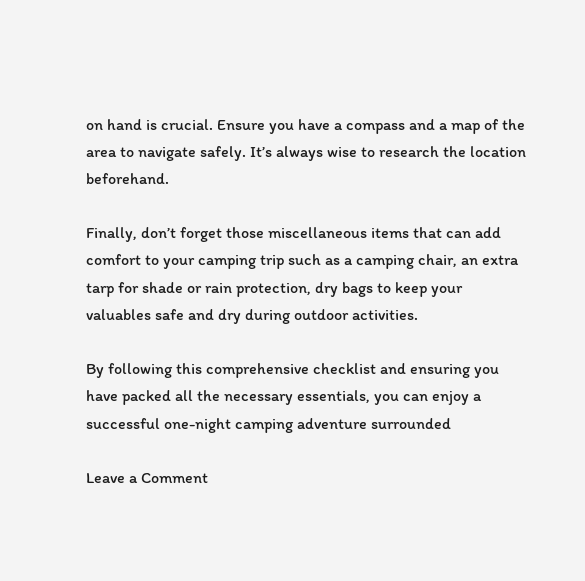on hand is crucial. Ensure you have a compass and a map of the area to navigate safely. It’s always wise to research the location beforehand.

Finally, don’t forget those miscellaneous items that can add comfort to your camping trip such as a camping chair, an extra tarp for shade or rain protection, dry bags to keep your valuables safe and dry during outdoor activities.

By following this comprehensive checklist and ensuring you have packed all the necessary essentials, you can enjoy a successful one-night camping adventure surrounded

Leave a Comment